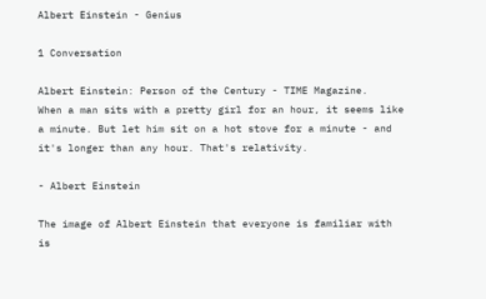Albert Einstein - Genius

1 Conversation

Albert Einstein: Person of the Century - TIME Magazine.
When a man sits with a pretty girl for an hour, it seems like a minute. But let him sit on a hot stove for a minute - and it's longer than any hour. That's relativity.

- Albert Einstein

The image of Albert Einstein that everyone is familiar with is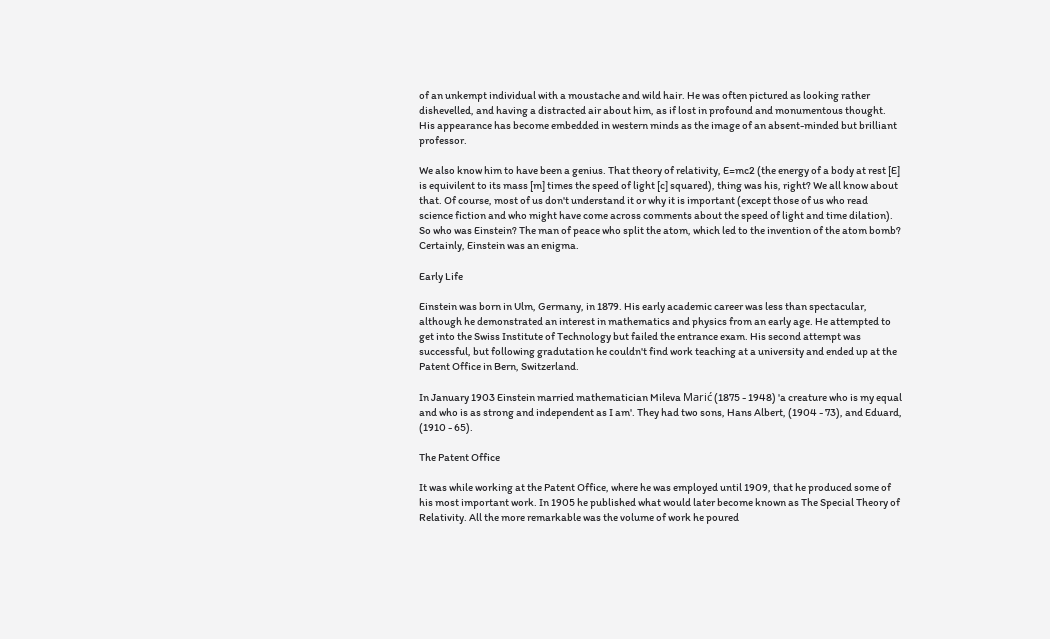of an unkempt individual with a moustache and wild hair. He was often pictured as looking rather dishevelled, and having a distracted air about him, as if lost in profound and monumentous thought. His appearance has become embedded in western minds as the image of an absent-minded but brilliant professor.

We also know him to have been a genius. That theory of relativity, E=mc2 (the energy of a body at rest [E] is equivilent to its mass [m] times the speed of light [c] squared), thing was his, right? We all know about that. Of course, most of us don't understand it or why it is important (except those of us who read science fiction and who might have come across comments about the speed of light and time dilation). So who was Einstein? The man of peace who split the atom, which led to the invention of the atom bomb? Certainly, Einstein was an enigma.

Early Life

Einstein was born in Ulm, Germany, in 1879. His early academic career was less than spectacular, although he demonstrated an interest in mathematics and physics from an early age. He attempted to get into the Swiss Institute of Technology but failed the entrance exam. His second attempt was successful, but following gradutation he couldn't find work teaching at a university and ended up at the Patent Office in Bern, Switzerland.

In January 1903 Einstein married mathematician Mileva Marić (1875 - 1948) 'a creature who is my equal and who is as strong and independent as I am'. They had two sons, Hans Albert, (1904 - 73), and Eduard, (1910 - 65).

The Patent Office

It was while working at the Patent Office, where he was employed until 1909, that he produced some of his most important work. In 1905 he published what would later become known as The Special Theory of Relativity. All the more remarkable was the volume of work he poured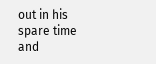out in his spare time and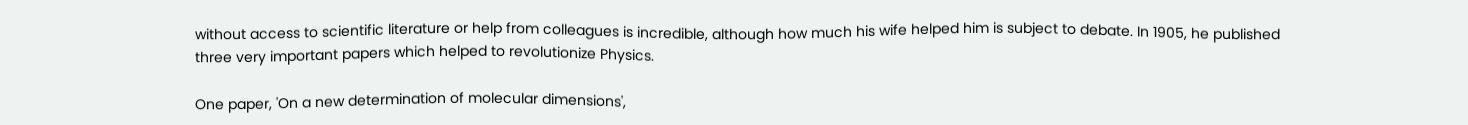without access to scientific literature or help from colleagues is incredible, although how much his wife helped him is subject to debate. In 1905, he published three very important papers which helped to revolutionize Physics.

One paper, 'On a new determination of molecular dimensions',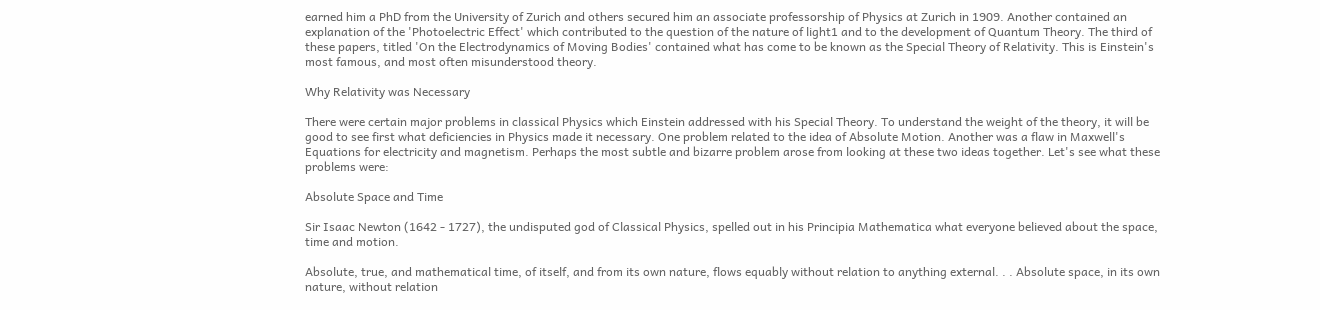earned him a PhD from the University of Zurich and others secured him an associate professorship of Physics at Zurich in 1909. Another contained an explanation of the 'Photoelectric Effect' which contributed to the question of the nature of light1 and to the development of Quantum Theory. The third of these papers, titled 'On the Electrodynamics of Moving Bodies' contained what has come to be known as the Special Theory of Relativity. This is Einstein's most famous, and most often misunderstood theory.

Why Relativity was Necessary

There were certain major problems in classical Physics which Einstein addressed with his Special Theory. To understand the weight of the theory, it will be good to see first what deficiencies in Physics made it necessary. One problem related to the idea of Absolute Motion. Another was a flaw in Maxwell's Equations for electricity and magnetism. Perhaps the most subtle and bizarre problem arose from looking at these two ideas together. Let's see what these problems were:

Absolute Space and Time

Sir Isaac Newton (1642 - 1727), the undisputed god of Classical Physics, spelled out in his Principia Mathematica what everyone believed about the space, time and motion.

Absolute, true, and mathematical time, of itself, and from its own nature, flows equably without relation to anything external. . . Absolute space, in its own nature, without relation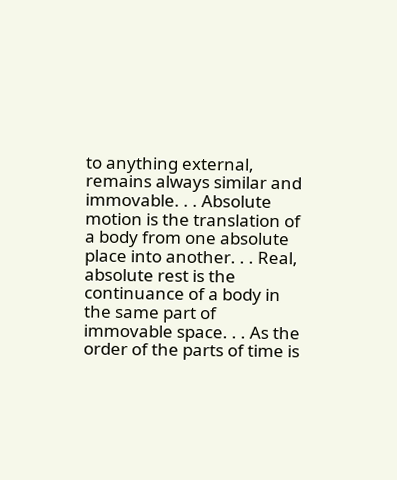to anything external, remains always similar and immovable. . . Absolute motion is the translation of a body from one absolute place into another. . . Real, absolute rest is the continuance of a body in the same part of immovable space. . . As the order of the parts of time is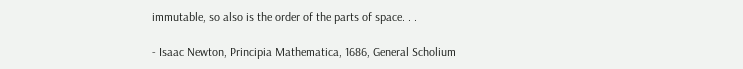immutable, so also is the order of the parts of space. . .

- Isaac Newton, Principia Mathematica, 1686, General Scholium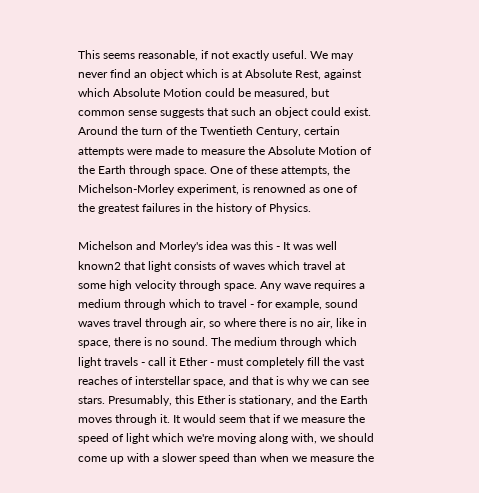This seems reasonable, if not exactly useful. We may never find an object which is at Absolute Rest, against which Absolute Motion could be measured, but common sense suggests that such an object could exist. Around the turn of the Twentieth Century, certain attempts were made to measure the Absolute Motion of the Earth through space. One of these attempts, the Michelson-Morley experiment, is renowned as one of the greatest failures in the history of Physics.

Michelson and Morley's idea was this - It was well known2 that light consists of waves which travel at some high velocity through space. Any wave requires a medium through which to travel - for example, sound waves travel through air, so where there is no air, like in space, there is no sound. The medium through which light travels - call it Ether - must completely fill the vast reaches of interstellar space, and that is why we can see stars. Presumably, this Ether is stationary, and the Earth moves through it. It would seem that if we measure the speed of light which we're moving along with, we should come up with a slower speed than when we measure the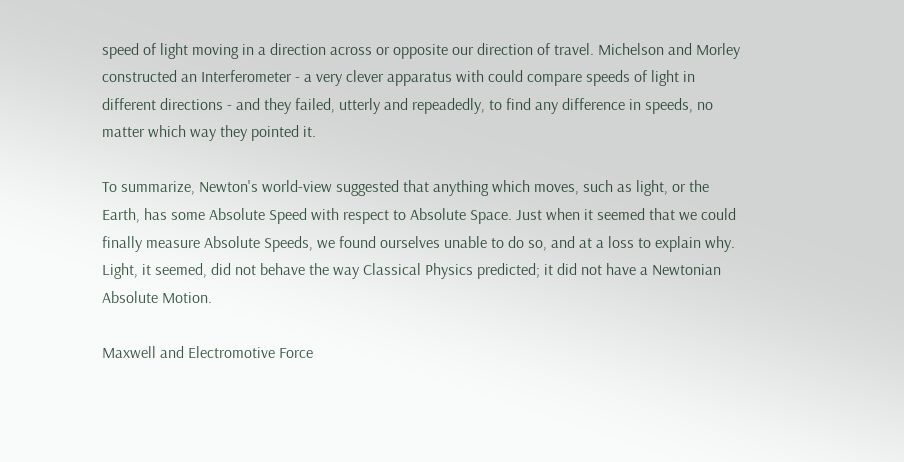speed of light moving in a direction across or opposite our direction of travel. Michelson and Morley constructed an Interferometer - a very clever apparatus with could compare speeds of light in different directions - and they failed, utterly and repeadedly, to find any difference in speeds, no matter which way they pointed it.

To summarize, Newton's world-view suggested that anything which moves, such as light, or the Earth, has some Absolute Speed with respect to Absolute Space. Just when it seemed that we could finally measure Absolute Speeds, we found ourselves unable to do so, and at a loss to explain why. Light, it seemed, did not behave the way Classical Physics predicted; it did not have a Newtonian Absolute Motion.

Maxwell and Electromotive Force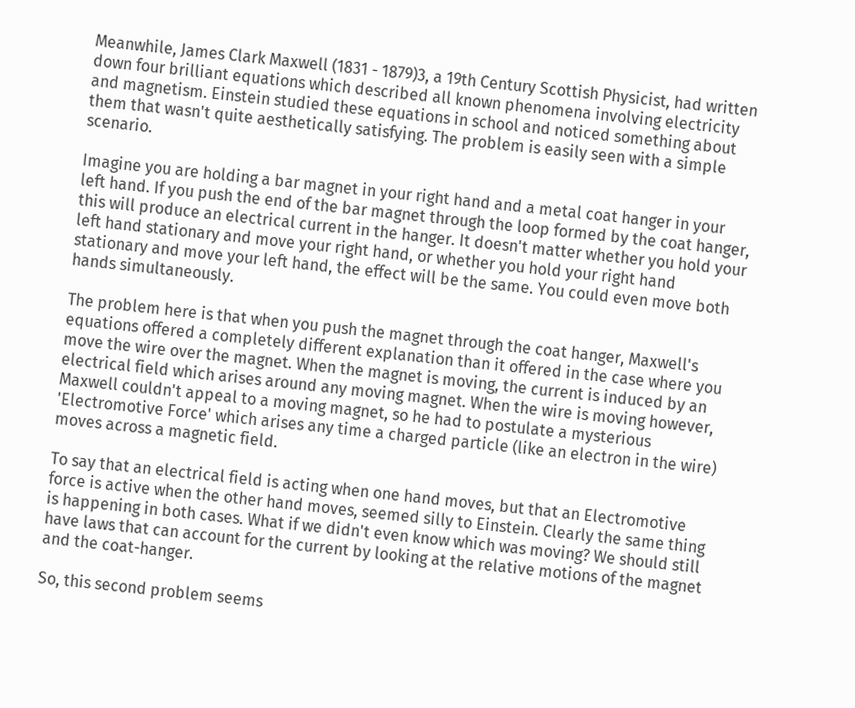Meanwhile, James Clark Maxwell (1831 - 1879)3, a 19th Century Scottish Physicist, had written down four brilliant equations which described all known phenomena involving electricity and magnetism. Einstein studied these equations in school and noticed something about them that wasn't quite aesthetically satisfying. The problem is easily seen with a simple scenario.

Imagine you are holding a bar magnet in your right hand and a metal coat hanger in your left hand. If you push the end of the bar magnet through the loop formed by the coat hanger, this will produce an electrical current in the hanger. It doesn't matter whether you hold your left hand stationary and move your right hand, or whether you hold your right hand stationary and move your left hand, the effect will be the same. You could even move both hands simultaneously.

The problem here is that when you push the magnet through the coat hanger, Maxwell's equations offered a completely different explanation than it offered in the case where you move the wire over the magnet. When the magnet is moving, the current is induced by an electrical field which arises around any moving magnet. When the wire is moving however, Maxwell couldn't appeal to a moving magnet, so he had to postulate a mysterious 'Electromotive Force' which arises any time a charged particle (like an electron in the wire) moves across a magnetic field.

To say that an electrical field is acting when one hand moves, but that an Electromotive force is active when the other hand moves, seemed silly to Einstein. Clearly the same thing is happening in both cases. What if we didn't even know which was moving? We should still have laws that can account for the current by looking at the relative motions of the magnet and the coat-hanger.

So, this second problem seems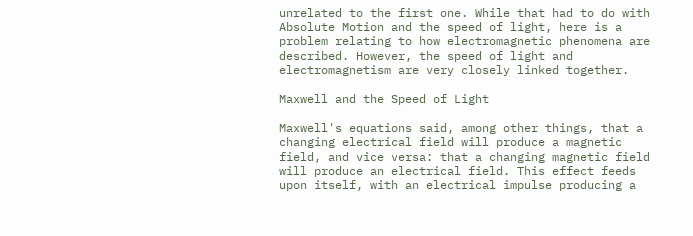unrelated to the first one. While that had to do with Absolute Motion and the speed of light, here is a problem relating to how electromagnetic phenomena are described. However, the speed of light and electromagnetism are very closely linked together.

Maxwell and the Speed of Light

Maxwell's equations said, among other things, that a changing electrical field will produce a magnetic field, and vice versa: that a changing magnetic field will produce an electrical field. This effect feeds upon itself, with an electrical impulse producing a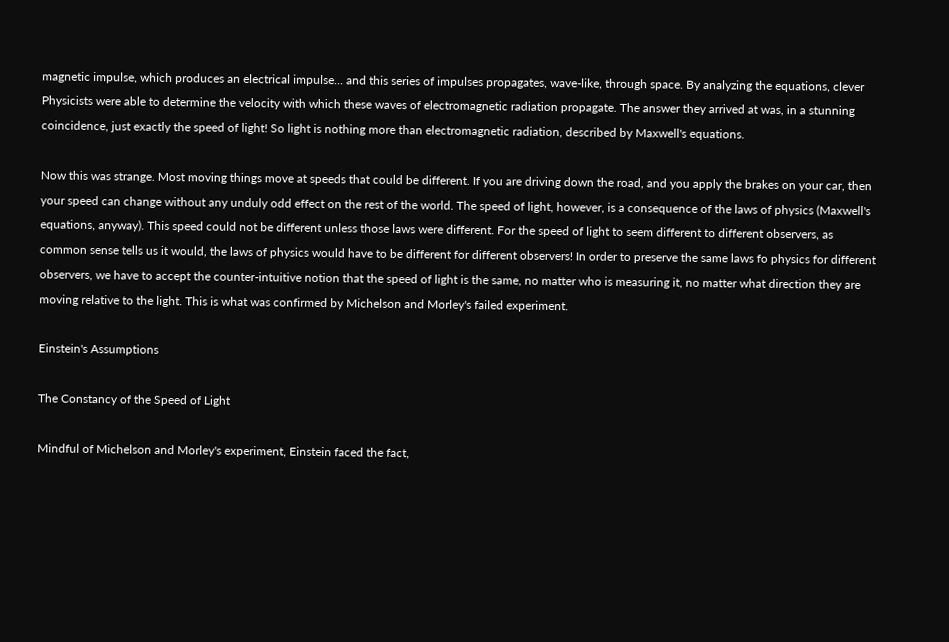magnetic impulse, which produces an electrical impulse... and this series of impulses propagates, wave-like, through space. By analyzing the equations, clever Physicists were able to determine the velocity with which these waves of electromagnetic radiation propagate. The answer they arrived at was, in a stunning coincidence, just exactly the speed of light! So light is nothing more than electromagnetic radiation, described by Maxwell's equations.

Now this was strange. Most moving things move at speeds that could be different. If you are driving down the road, and you apply the brakes on your car, then your speed can change without any unduly odd effect on the rest of the world. The speed of light, however, is a consequence of the laws of physics (Maxwell's equations, anyway). This speed could not be different unless those laws were different. For the speed of light to seem different to different observers, as common sense tells us it would, the laws of physics would have to be different for different observers! In order to preserve the same laws fo physics for different observers, we have to accept the counter-intuitive notion that the speed of light is the same, no matter who is measuring it, no matter what direction they are moving relative to the light. This is what was confirmed by Michelson and Morley's failed experiment.

Einstein's Assumptions

The Constancy of the Speed of Light

Mindful of Michelson and Morley's experiment, Einstein faced the fact,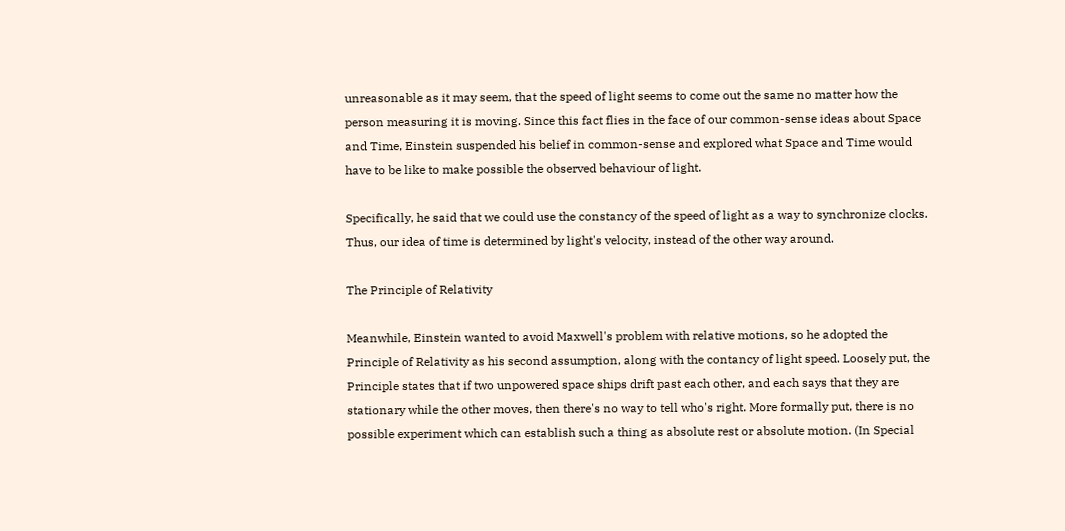unreasonable as it may seem, that the speed of light seems to come out the same no matter how the person measuring it is moving. Since this fact flies in the face of our common-sense ideas about Space and Time, Einstein suspended his belief in common-sense and explored what Space and Time would have to be like to make possible the observed behaviour of light.

Specifically, he said that we could use the constancy of the speed of light as a way to synchronize clocks. Thus, our idea of time is determined by light's velocity, instead of the other way around.

The Principle of Relativity

Meanwhile, Einstein wanted to avoid Maxwell's problem with relative motions, so he adopted the Principle of Relativity as his second assumption, along with the contancy of light speed. Loosely put, the Principle states that if two unpowered space ships drift past each other, and each says that they are stationary while the other moves, then there's no way to tell who's right. More formally put, there is no possible experiment which can establish such a thing as absolute rest or absolute motion. (In Special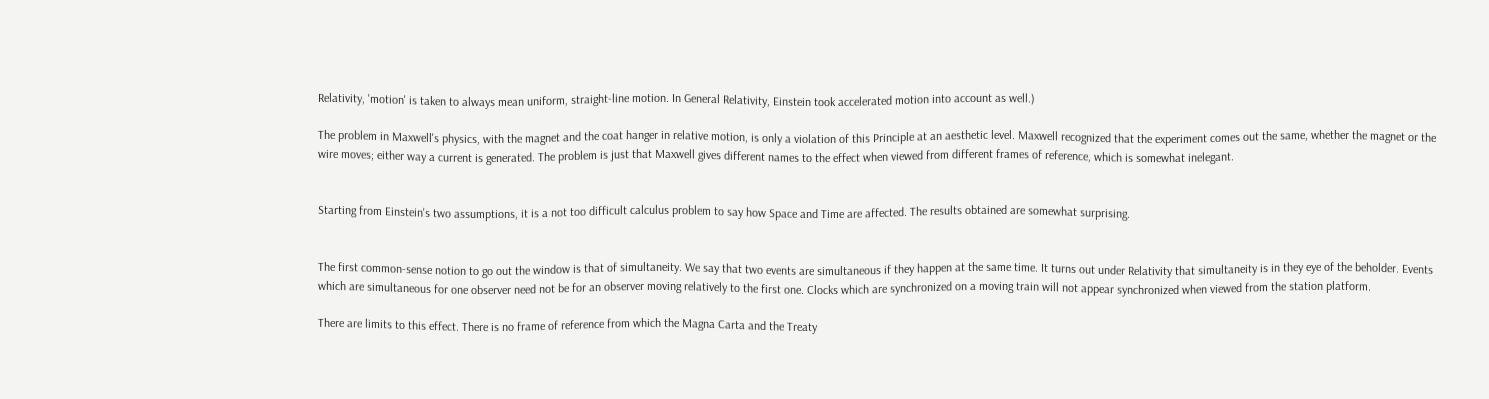Relativity, 'motion' is taken to always mean uniform, straight-line motion. In General Relativity, Einstein took accelerated motion into account as well.)

The problem in Maxwell's physics, with the magnet and the coat hanger in relative motion, is only a violation of this Principle at an aesthetic level. Maxwell recognized that the experiment comes out the same, whether the magnet or the wire moves; either way a current is generated. The problem is just that Maxwell gives different names to the effect when viewed from different frames of reference, which is somewhat inelegant.


Starting from Einstein's two assumptions, it is a not too difficult calculus problem to say how Space and Time are affected. The results obtained are somewhat surprising.


The first common-sense notion to go out the window is that of simultaneity. We say that two events are simultaneous if they happen at the same time. It turns out under Relativity that simultaneity is in they eye of the beholder. Events which are simultaneous for one observer need not be for an observer moving relatively to the first one. Clocks which are synchronized on a moving train will not appear synchronized when viewed from the station platform.

There are limits to this effect. There is no frame of reference from which the Magna Carta and the Treaty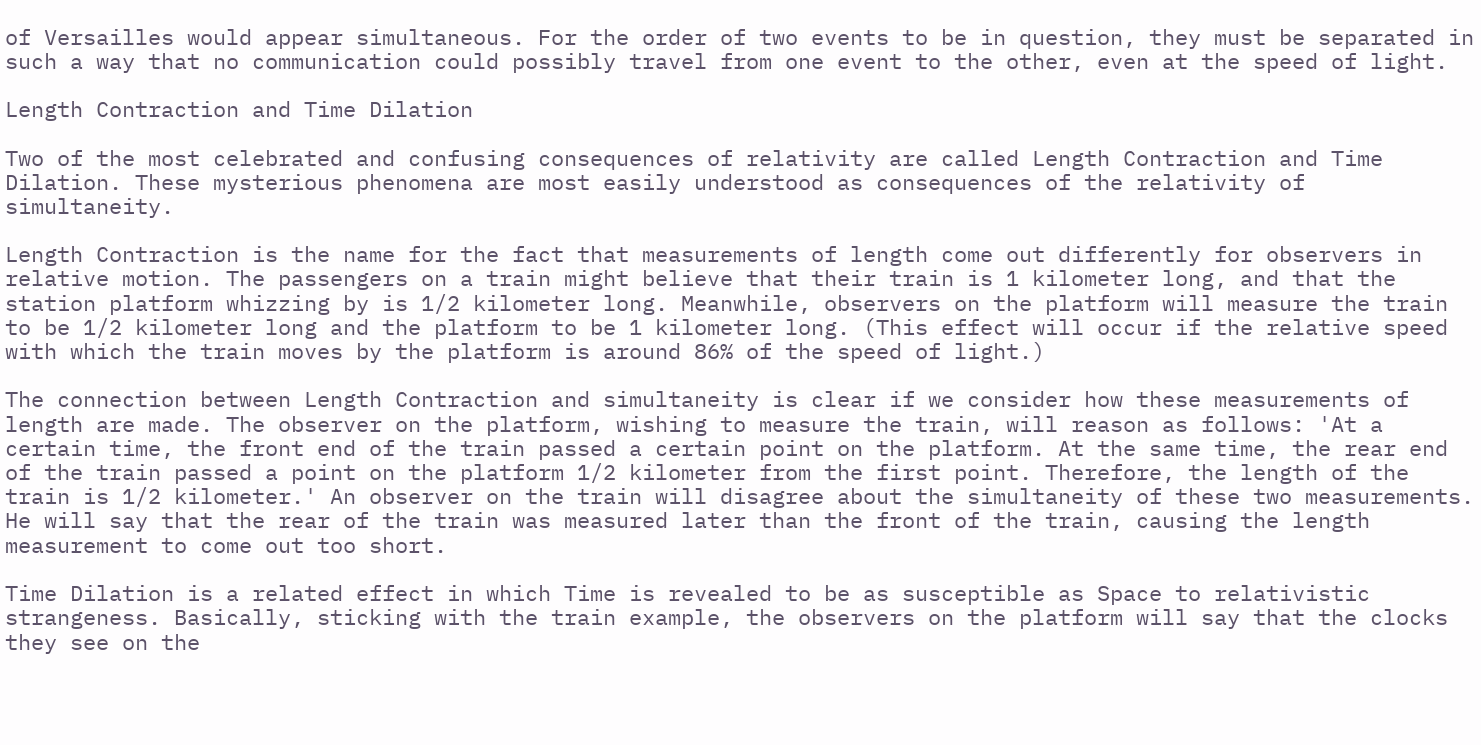of Versailles would appear simultaneous. For the order of two events to be in question, they must be separated in such a way that no communication could possibly travel from one event to the other, even at the speed of light.

Length Contraction and Time Dilation

Two of the most celebrated and confusing consequences of relativity are called Length Contraction and Time Dilation. These mysterious phenomena are most easily understood as consequences of the relativity of simultaneity.

Length Contraction is the name for the fact that measurements of length come out differently for observers in relative motion. The passengers on a train might believe that their train is 1 kilometer long, and that the station platform whizzing by is 1/2 kilometer long. Meanwhile, observers on the platform will measure the train to be 1/2 kilometer long and the platform to be 1 kilometer long. (This effect will occur if the relative speed with which the train moves by the platform is around 86% of the speed of light.)

The connection between Length Contraction and simultaneity is clear if we consider how these measurements of length are made. The observer on the platform, wishing to measure the train, will reason as follows: 'At a certain time, the front end of the train passed a certain point on the platform. At the same time, the rear end of the train passed a point on the platform 1/2 kilometer from the first point. Therefore, the length of the train is 1/2 kilometer.' An observer on the train will disagree about the simultaneity of these two measurements. He will say that the rear of the train was measured later than the front of the train, causing the length measurement to come out too short.

Time Dilation is a related effect in which Time is revealed to be as susceptible as Space to relativistic strangeness. Basically, sticking with the train example, the observers on the platform will say that the clocks they see on the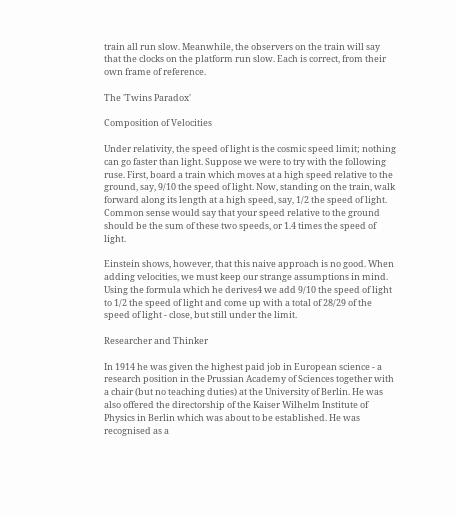train all run slow. Meanwhile, the observers on the train will say that the clocks on the platform run slow. Each is correct, from their own frame of reference.

The 'Twins Paradox'

Composition of Velocities

Under relativity, the speed of light is the cosmic speed limit; nothing can go faster than light. Suppose we were to try with the following ruse. First, board a train which moves at a high speed relative to the ground, say, 9/10 the speed of light. Now, standing on the train, walk forward along its length at a high speed, say, 1/2 the speed of light. Common sense would say that your speed relative to the ground should be the sum of these two speeds, or 1.4 times the speed of light.

Einstein shows, however, that this naive approach is no good. When adding velocities, we must keep our strange assumptions in mind. Using the formula which he derives4 we add 9/10 the speed of light to 1/2 the speed of light and come up with a total of 28/29 of the speed of light - close, but still under the limit.

Researcher and Thinker

In 1914 he was given the highest paid job in European science - a research position in the Prussian Academy of Sciences together with a chair (but no teaching duties) at the University of Berlin. He was also offered the directorship of the Kaiser Wilhelm Institute of Physics in Berlin which was about to be established. He was recognised as a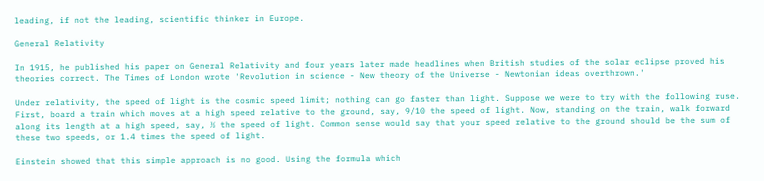leading, if not the leading, scientific thinker in Europe.

General Relativity

In 1915, he published his paper on General Relativity and four years later made headlines when British studies of the solar eclipse proved his theories correct. The Times of London wrote 'Revolution in science - New theory of the Universe - Newtonian ideas overthrown.'

Under relativity, the speed of light is the cosmic speed limit; nothing can go faster than light. Suppose we were to try with the following ruse. First, board a train which moves at a high speed relative to the ground, say, 9/10 the speed of light. Now, standing on the train, walk forward along its length at a high speed, say, ½ the speed of light. Common sense would say that your speed relative to the ground should be the sum of these two speeds, or 1.4 times the speed of light.

Einstein showed that this simple approach is no good. Using the formula which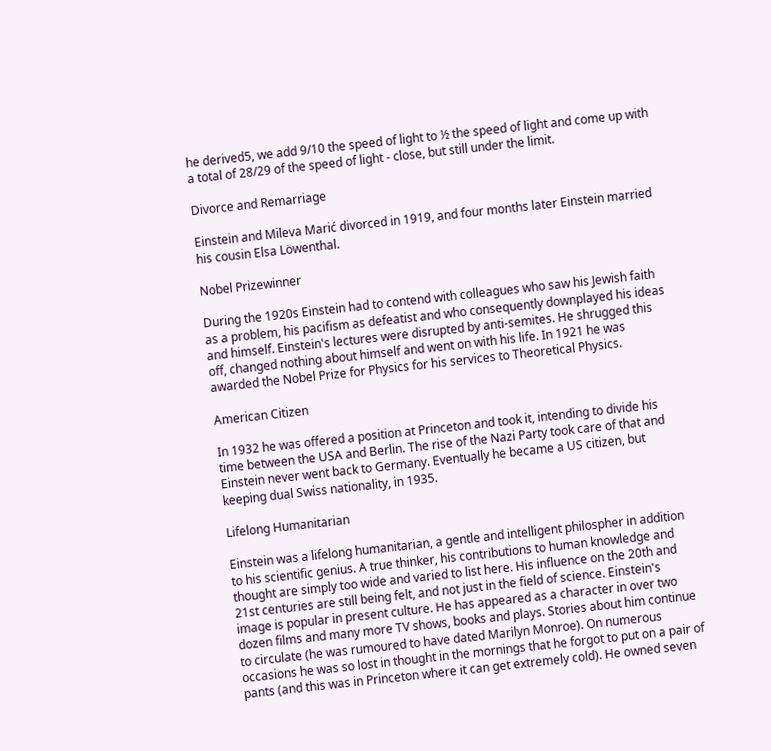he derived5, we add 9/10 the speed of light to ½ the speed of light and come up with a total of 28/29 of the speed of light - close, but still under the limit.

Divorce and Remarriage

Einstein and Mileva Marić divorced in 1919, and four months later Einstein married his cousin Elsa Löwenthal.

Nobel Prizewinner

During the 1920s Einstein had to contend with colleagues who saw his Jewish faith as a problem, his pacifism as defeatist and who consequently downplayed his ideas and himself. Einstein's lectures were disrupted by anti-semites. He shrugged this off, changed nothing about himself and went on with his life. In 1921 he was awarded the Nobel Prize for Physics for his services to Theoretical Physics.

American Citizen

In 1932 he was offered a position at Princeton and took it, intending to divide his time between the USA and Berlin. The rise of the Nazi Party took care of that and Einstein never went back to Germany. Eventually he became a US citizen, but keeping dual Swiss nationality, in 1935.

Lifelong Humanitarian

Einstein was a lifelong humanitarian, a gentle and intelligent philospher in addition to his scientific genius. A true thinker, his contributions to human knowledge and thought are simply too wide and varied to list here. His influence on the 20th and 21st centuries are still being felt, and not just in the field of science. Einstein's image is popular in present culture. He has appeared as a character in over two dozen films and many more TV shows, books and plays. Stories about him continue to circulate (he was rumoured to have dated Marilyn Monroe). On numerous occasions he was so lost in thought in the mornings that he forgot to put on a pair of pants (and this was in Princeton where it can get extremely cold). He owned seven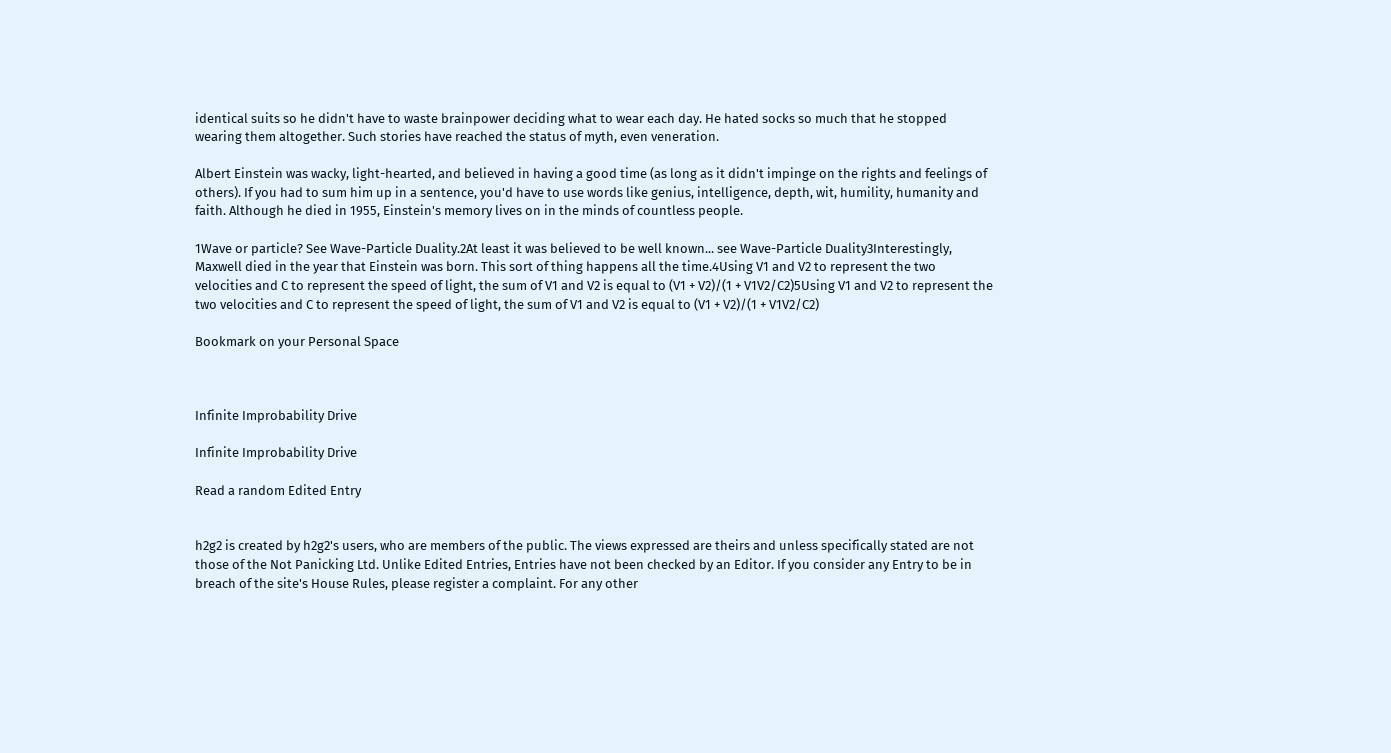identical suits so he didn't have to waste brainpower deciding what to wear each day. He hated socks so much that he stopped wearing them altogether. Such stories have reached the status of myth, even veneration.

Albert Einstein was wacky, light-hearted, and believed in having a good time (as long as it didn't impinge on the rights and feelings of others). If you had to sum him up in a sentence, you'd have to use words like genius, intelligence, depth, wit, humility, humanity and faith. Although he died in 1955, Einstein's memory lives on in the minds of countless people.

1Wave or particle? See Wave-Particle Duality.2At least it was believed to be well known... see Wave-Particle Duality3Interestingly, Maxwell died in the year that Einstein was born. This sort of thing happens all the time.4Using V1 and V2 to represent the two velocities and C to represent the speed of light, the sum of V1 and V2 is equal to (V1 + V2)/(1 + V1V2/C2)5Using V1 and V2 to represent the two velocities and C to represent the speed of light, the sum of V1 and V2 is equal to (V1 + V2)/(1 + V1V2/C2)

Bookmark on your Personal Space



Infinite Improbability Drive

Infinite Improbability Drive

Read a random Edited Entry


h2g2 is created by h2g2's users, who are members of the public. The views expressed are theirs and unless specifically stated are not those of the Not Panicking Ltd. Unlike Edited Entries, Entries have not been checked by an Editor. If you consider any Entry to be in breach of the site's House Rules, please register a complaint. For any other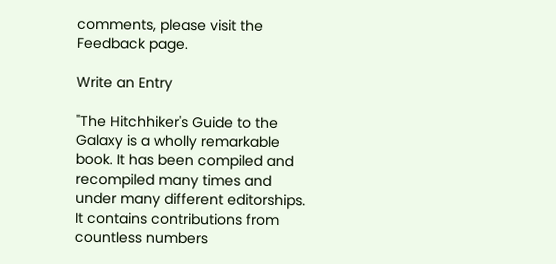comments, please visit the Feedback page.

Write an Entry

"The Hitchhiker's Guide to the Galaxy is a wholly remarkable book. It has been compiled and recompiled many times and under many different editorships. It contains contributions from countless numbers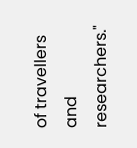of travellers and researchers."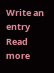Write an entry
Read more